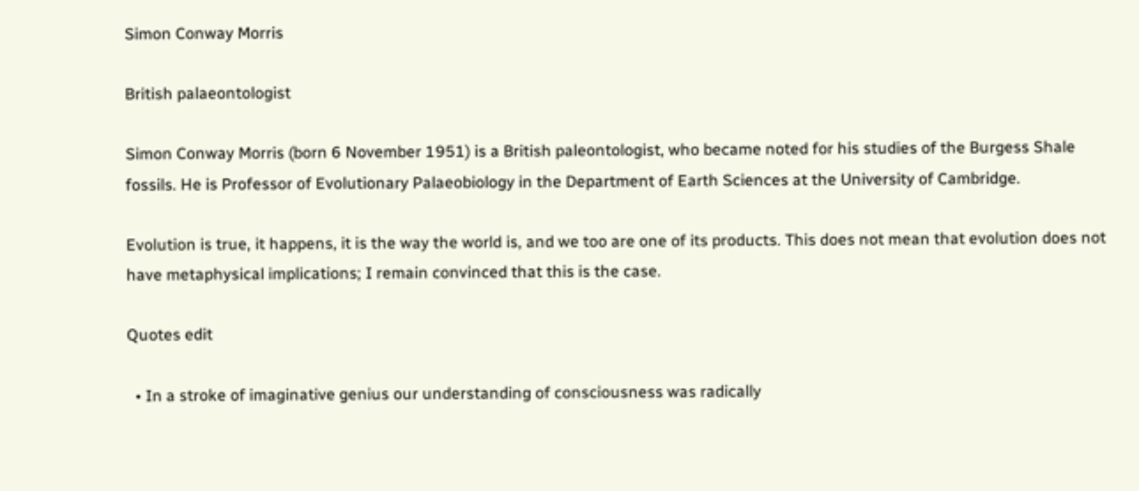Simon Conway Morris

British palaeontologist

Simon Conway Morris (born 6 November 1951) is a British paleontologist, who became noted for his studies of the Burgess Shale fossils. He is Professor of Evolutionary Palaeobiology in the Department of Earth Sciences at the University of Cambridge.

Evolution is true, it happens, it is the way the world is, and we too are one of its products. This does not mean that evolution does not have metaphysical implications; I remain convinced that this is the case.

Quotes edit

  • In a stroke of imaginative genius our understanding of consciousness was radically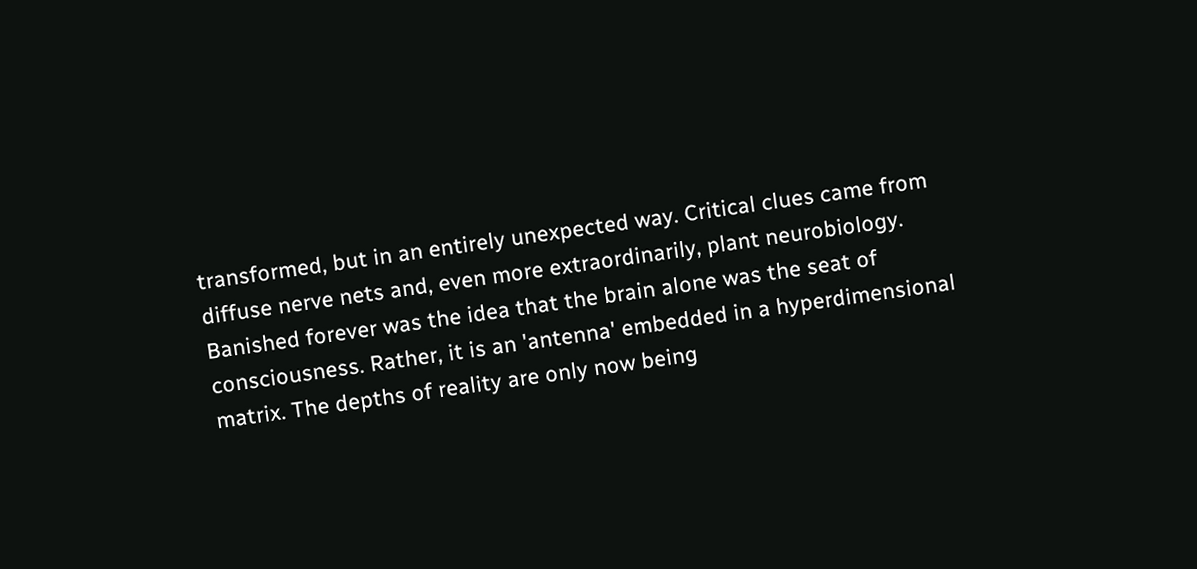transformed, but in an entirely unexpected way. Critical clues came from diffuse nerve nets and, even more extraordinarily, plant neurobiology. Banished forever was the idea that the brain alone was the seat of consciousness. Rather, it is an 'antenna' embedded in a hyperdimensional matrix. The depths of reality are only now being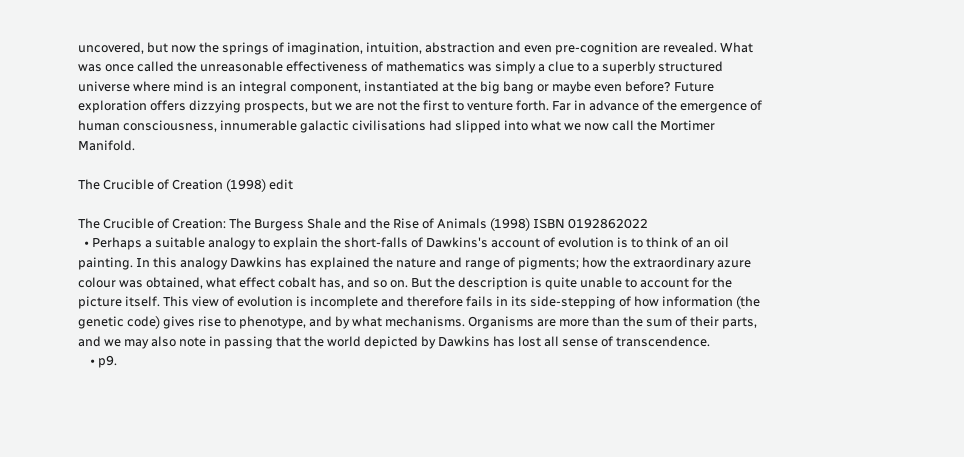uncovered, but now the springs of imagination, intuition, abstraction and even pre-cognition are revealed. What was once called the unreasonable effectiveness of mathematics was simply a clue to a superbly structured universe where mind is an integral component, instantiated at the big bang or maybe even before? Future exploration offers dizzying prospects, but we are not the first to venture forth. Far in advance of the emergence of human consciousness, innumerable galactic civilisations had slipped into what we now call the Mortimer Manifold.

The Crucible of Creation (1998) edit

The Crucible of Creation: The Burgess Shale and the Rise of Animals (1998) ISBN 0192862022
  • Perhaps a suitable analogy to explain the short-falls of Dawkins's account of evolution is to think of an oil painting. In this analogy Dawkins has explained the nature and range of pigments; how the extraordinary azure colour was obtained, what effect cobalt has, and so on. But the description is quite unable to account for the picture itself. This view of evolution is incomplete and therefore fails in its side-stepping of how information (the genetic code) gives rise to phenotype, and by what mechanisms. Organisms are more than the sum of their parts, and we may also note in passing that the world depicted by Dawkins has lost all sense of transcendence.
    • p9.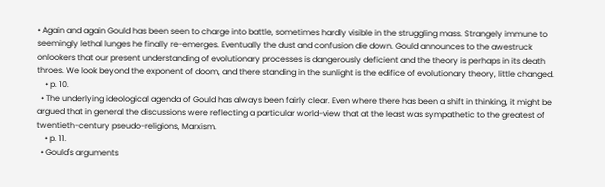• Again and again Gould has been seen to charge into battle, sometimes hardly visible in the struggling mass. Strangely immune to seemingly lethal lunges he finally re-emerges. Eventually the dust and confusion die down. Gould announces to the awestruck onlookers that our present understanding of evolutionary processes is dangerously deficient and the theory is perhaps in its death throes. We look beyond the exponent of doom, and there standing in the sunlight is the edifice of evolutionary theory, little changed.
    • p. 10.
  • The underlying ideological agenda of Gould has always been fairly clear. Even where there has been a shift in thinking, it might be argued that in general the discussions were reflecting a particular world-view that at the least was sympathetic to the greatest of twentieth-century pseudo-religions, Marxism.
    • p. 11.
  • Gould's arguments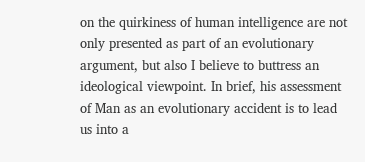on the quirkiness of human intelligence are not only presented as part of an evolutionary argument, but also I believe to buttress an ideological viewpoint. In brief, his assessment of Man as an evolutionary accident is to lead us into a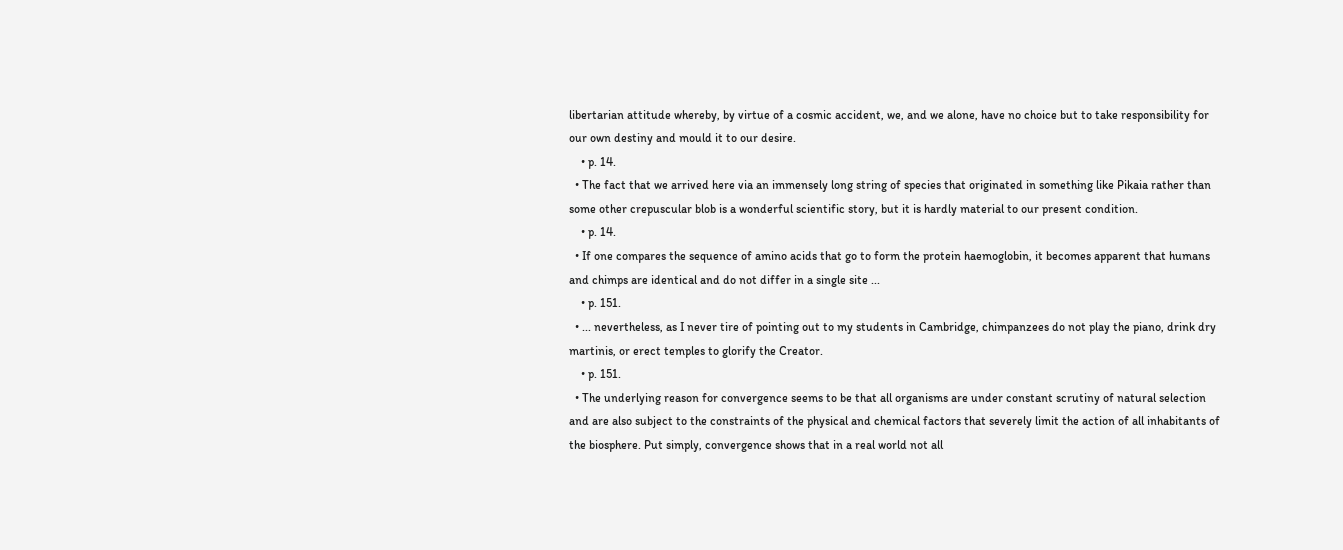libertarian attitude whereby, by virtue of a cosmic accident, we, and we alone, have no choice but to take responsibility for our own destiny and mould it to our desire.
    • p. 14.
  • The fact that we arrived here via an immensely long string of species that originated in something like Pikaia rather than some other crepuscular blob is a wonderful scientific story, but it is hardly material to our present condition.
    • p. 14.
  • If one compares the sequence of amino acids that go to form the protein haemoglobin, it becomes apparent that humans and chimps are identical and do not differ in a single site ...
    • p. 151.
  • ... nevertheless, as I never tire of pointing out to my students in Cambridge, chimpanzees do not play the piano, drink dry martinis, or erect temples to glorify the Creator.
    • p. 151.
  • The underlying reason for convergence seems to be that all organisms are under constant scrutiny of natural selection and are also subject to the constraints of the physical and chemical factors that severely limit the action of all inhabitants of the biosphere. Put simply, convergence shows that in a real world not all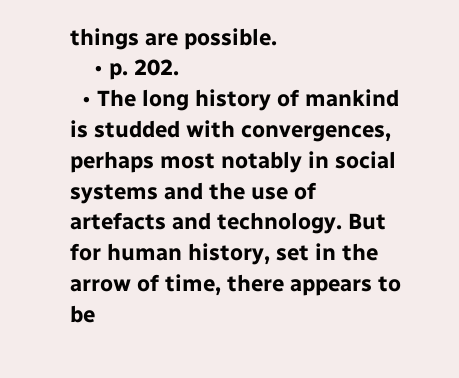things are possible.
    • p. 202.
  • The long history of mankind is studded with convergences, perhaps most notably in social systems and the use of artefacts and technology. But for human history, set in the arrow of time, there appears to be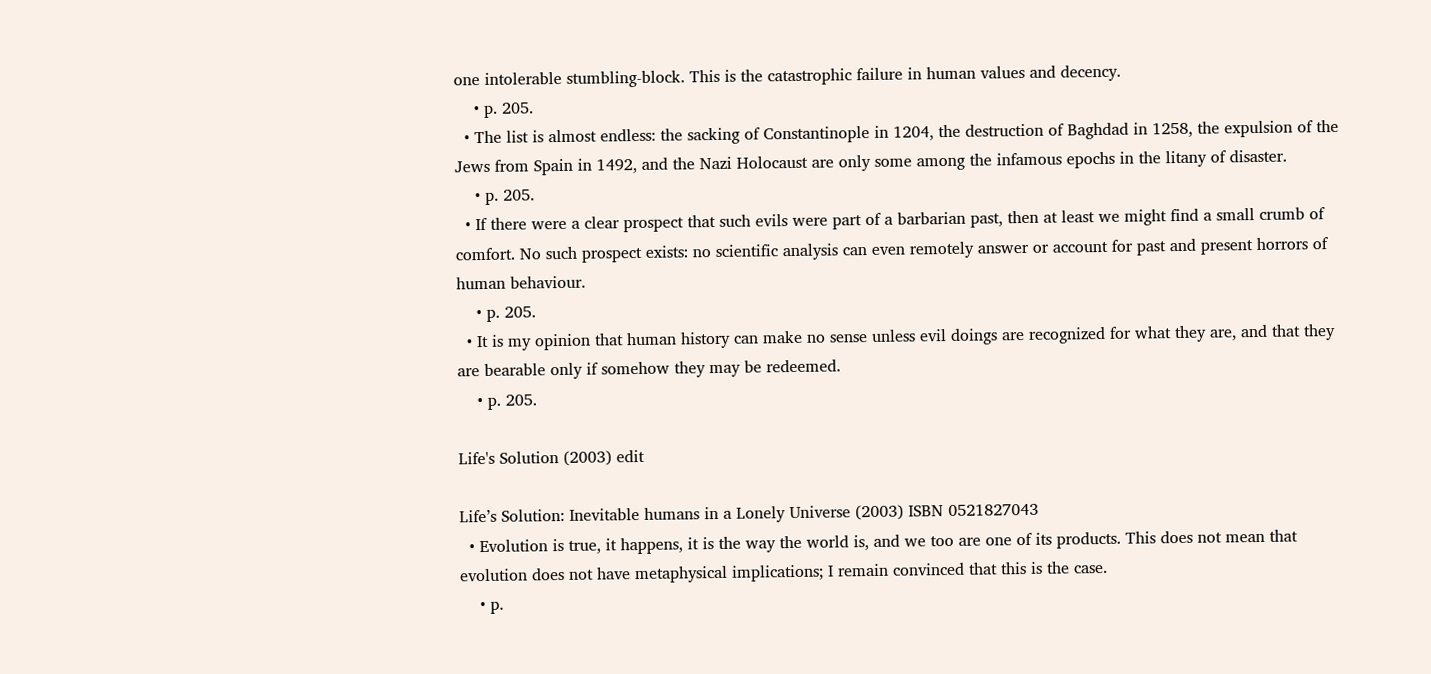one intolerable stumbling-block. This is the catastrophic failure in human values and decency.
    • p. 205.
  • The list is almost endless: the sacking of Constantinople in 1204, the destruction of Baghdad in 1258, the expulsion of the Jews from Spain in 1492, and the Nazi Holocaust are only some among the infamous epochs in the litany of disaster.
    • p. 205.
  • If there were a clear prospect that such evils were part of a barbarian past, then at least we might find a small crumb of comfort. No such prospect exists: no scientific analysis can even remotely answer or account for past and present horrors of human behaviour.
    • p. 205.
  • It is my opinion that human history can make no sense unless evil doings are recognized for what they are, and that they are bearable only if somehow they may be redeemed.
    • p. 205.

Life's Solution (2003) edit

Life’s Solution: Inevitable humans in a Lonely Universe (2003) ISBN 0521827043
  • Evolution is true, it happens, it is the way the world is, and we too are one of its products. This does not mean that evolution does not have metaphysical implications; I remain convinced that this is the case.
    • p.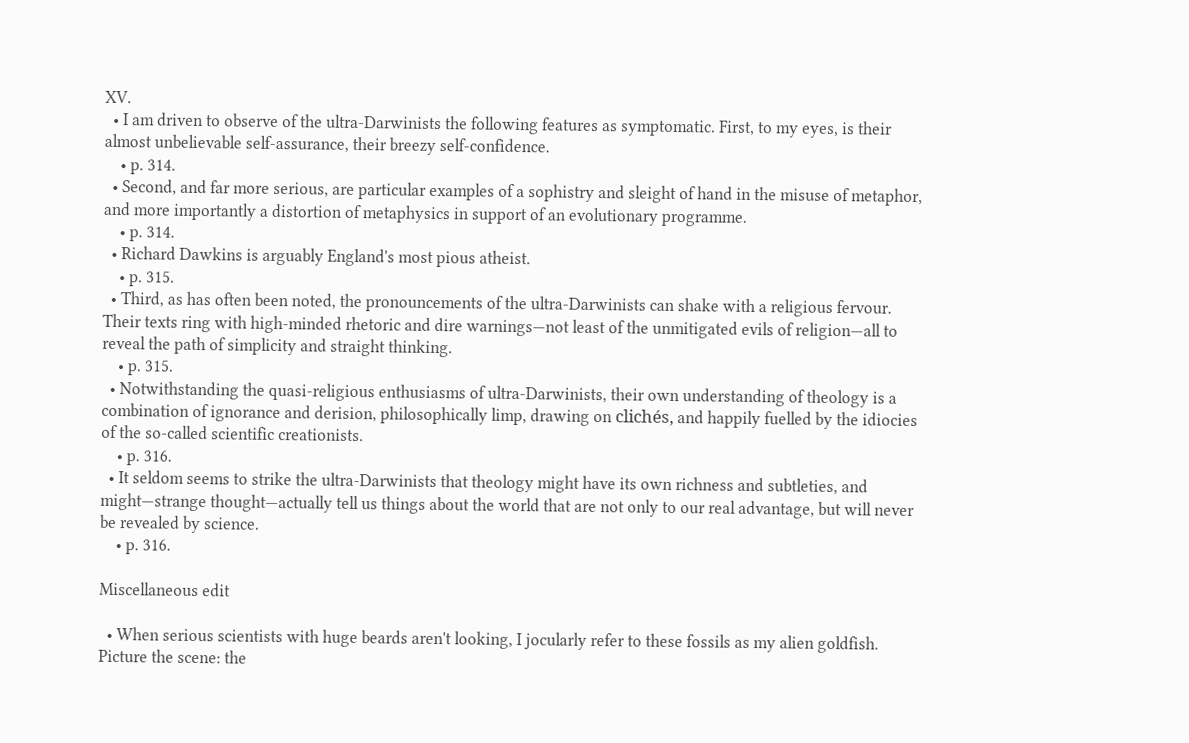XV.
  • I am driven to observe of the ultra-Darwinists the following features as symptomatic. First, to my eyes, is their almost unbelievable self-assurance, their breezy self-confidence.
    • p. 314.
  • Second, and far more serious, are particular examples of a sophistry and sleight of hand in the misuse of metaphor, and more importantly a distortion of metaphysics in support of an evolutionary programme.
    • p. 314.
  • Richard Dawkins is arguably England's most pious atheist.
    • p. 315.
  • Third, as has often been noted, the pronouncements of the ultra-Darwinists can shake with a religious fervour. Their texts ring with high-minded rhetoric and dire warnings—not least of the unmitigated evils of religion—all to reveal the path of simplicity and straight thinking.
    • p. 315.
  • Notwithstanding the quasi-religious enthusiasms of ultra-Darwinists, their own understanding of theology is a combination of ignorance and derision, philosophically limp, drawing on clichés, and happily fuelled by the idiocies of the so-called scientific creationists.
    • p. 316.
  • It seldom seems to strike the ultra-Darwinists that theology might have its own richness and subtleties, and might—strange thought—actually tell us things about the world that are not only to our real advantage, but will never be revealed by science.
    • p. 316.

Miscellaneous edit

  • When serious scientists with huge beards aren't looking, I jocularly refer to these fossils as my alien goldfish. Picture the scene: the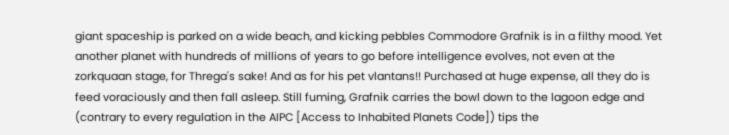giant spaceship is parked on a wide beach, and kicking pebbles Commodore Grafnik is in a filthy mood. Yet another planet with hundreds of millions of years to go before intelligence evolves, not even at the zorkquaan stage, for Threga's sake! And as for his pet vlantans!! Purchased at huge expense, all they do is feed voraciously and then fall asleep. Still fuming, Grafnik carries the bowl down to the lagoon edge and (contrary to every regulation in the AIPC [Access to Inhabited Planets Code]) tips the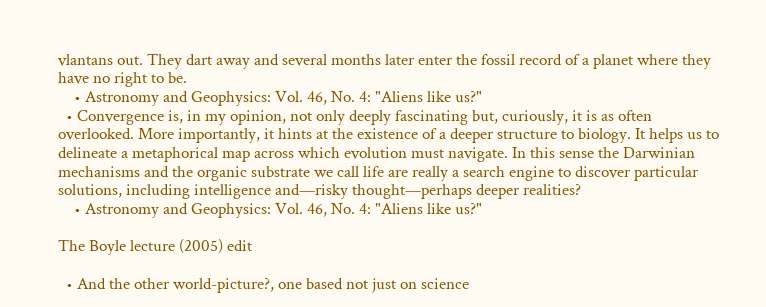vlantans out. They dart away and several months later enter the fossil record of a planet where they have no right to be.
    • Astronomy and Geophysics: Vol. 46, No. 4: "Aliens like us?"
  • Convergence is, in my opinion, not only deeply fascinating but, curiously, it is as often overlooked. More importantly, it hints at the existence of a deeper structure to biology. It helps us to delineate a metaphorical map across which evolution must navigate. In this sense the Darwinian mechanisms and the organic substrate we call life are really a search engine to discover particular solutions, including intelligence and—risky thought—perhaps deeper realities?
    • Astronomy and Geophysics: Vol. 46, No. 4: "Aliens like us?"

The Boyle lecture (2005) edit

  • And the other world-picture?, one based not just on science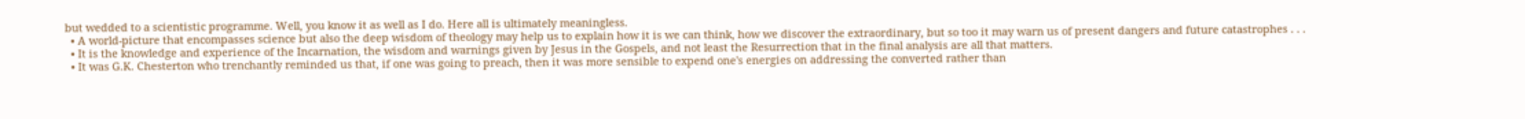but wedded to a scientistic programme. Well, you know it as well as I do. Here all is ultimately meaningless.
  • A world-picture that encompasses science but also the deep wisdom of theology may help us to explain how it is we can think, how we discover the extraordinary, but so too it may warn us of present dangers and future catastrophes . . .
  • It is the knowledge and experience of the Incarnation, the wisdom and warnings given by Jesus in the Gospels, and not least the Resurrection that in the final analysis are all that matters.
  • It was G.K. Chesterton who trenchantly reminded us that, if one was going to preach, then it was more sensible to expend one's energies on addressing the converted rather than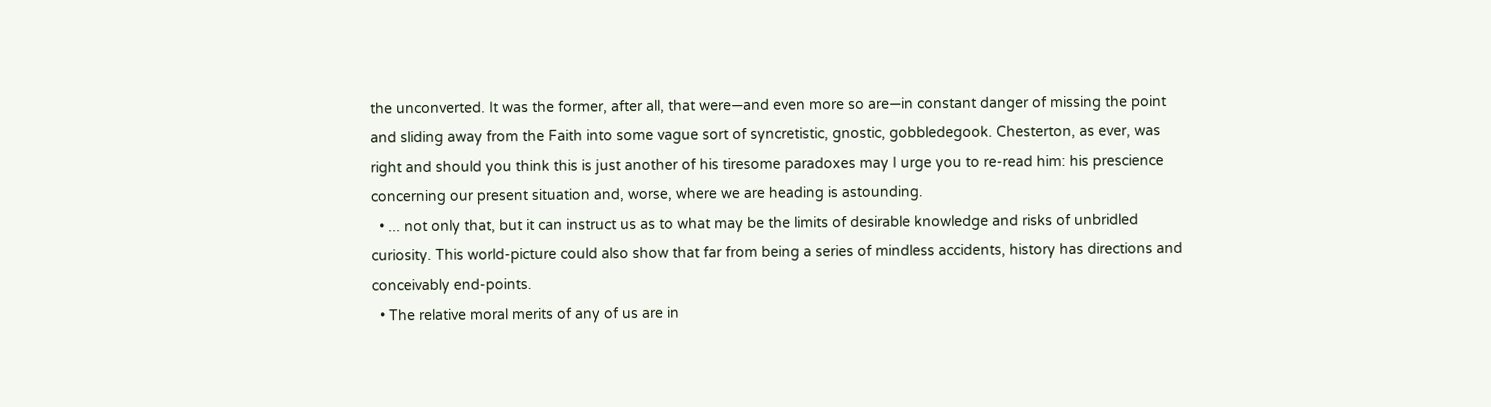the unconverted. It was the former, after all, that were—and even more so are—in constant danger of missing the point and sliding away from the Faith into some vague sort of syncretistic, gnostic, gobbledegook. Chesterton, as ever, was right and should you think this is just another of his tiresome paradoxes may I urge you to re-read him: his prescience concerning our present situation and, worse, where we are heading is astounding.
  • ... not only that, but it can instruct us as to what may be the limits of desirable knowledge and risks of unbridled curiosity. This world-picture could also show that far from being a series of mindless accidents, history has directions and conceivably end-points.
  • The relative moral merits of any of us are in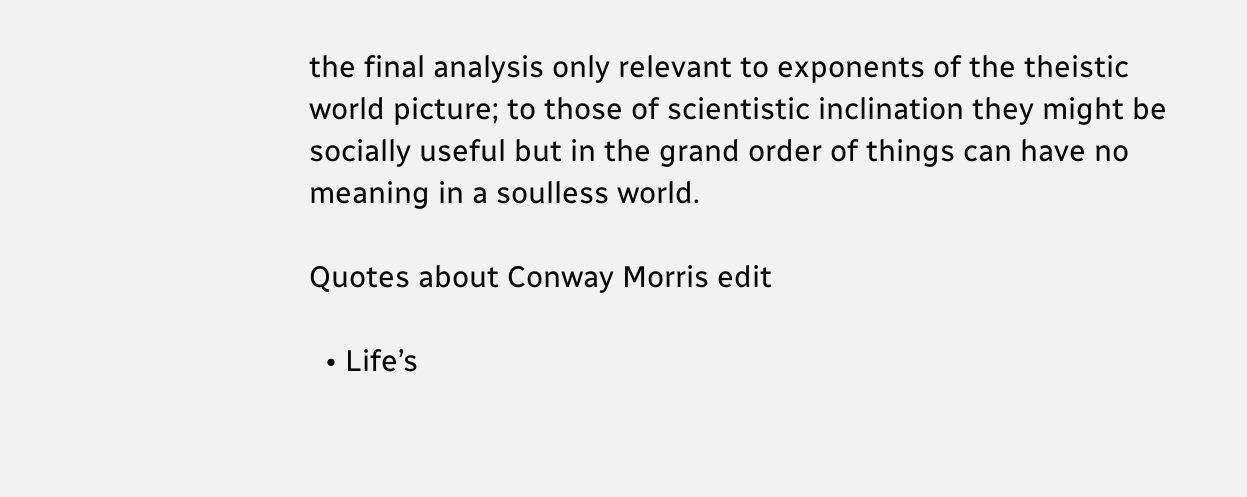the final analysis only relevant to exponents of the theistic world picture; to those of scientistic inclination they might be socially useful but in the grand order of things can have no meaning in a soulless world.

Quotes about Conway Morris edit

  • Life’s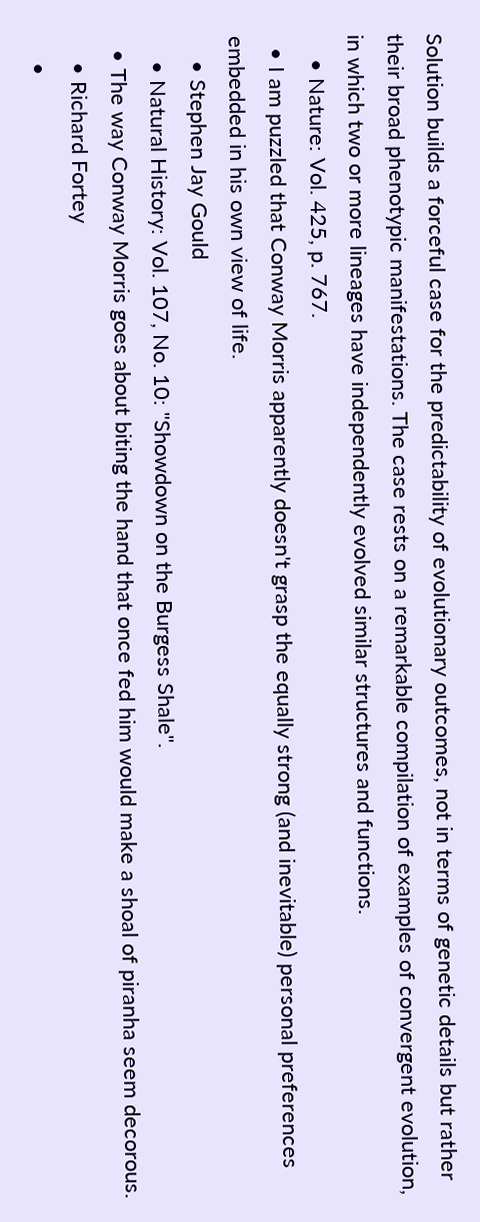Solution builds a forceful case for the predictability of evolutionary outcomes, not in terms of genetic details but rather their broad phenotypic manifestations. The case rests on a remarkable compilation of examples of convergent evolution, in which two or more lineages have independently evolved similar structures and functions.
    • Nature: Vol. 425, p. 767.
  • I am puzzled that Conway Morris apparently doesn't grasp the equally strong (and inevitable) personal preferences embedded in his own view of life.
    • Stephen Jay Gould
    • Natural History: Vol. 107, No. 10: "Showdown on the Burgess Shale".
  • The way Conway Morris goes about biting the hand that once fed him would make a shoal of piranha seem decorous.
    • Richard Fortey
    •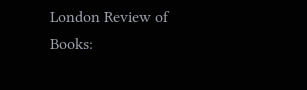London Review of Books: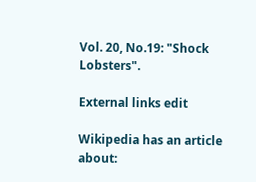Vol. 20, No.19: "Shock Lobsters".

External links edit

Wikipedia has an article about: